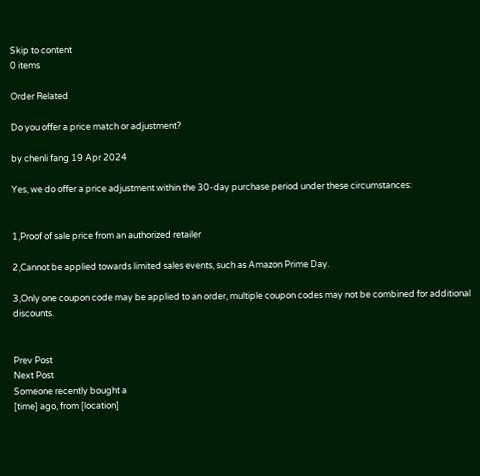Skip to content
0 items

Order Related

Do you offer a price match or adjustment?

by chenli fang 19 Apr 2024

Yes, we do offer a price adjustment within the 30-day purchase period under these circumstances:


1,Proof of sale price from an authorized retailer

2,Cannot be applied towards limited sales events, such as Amazon Prime Day.

3,Only one coupon code may be applied to an order, multiple coupon codes may not be combined for additional discounts.


Prev Post
Next Post
Someone recently bought a
[time] ago, from [location]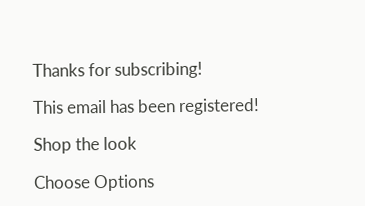Thanks for subscribing!

This email has been registered!

Shop the look

Choose Options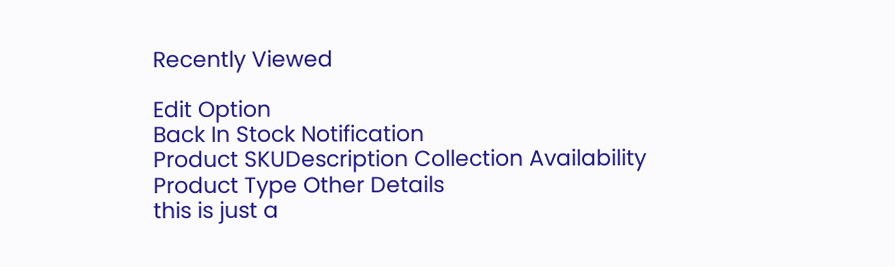Recently Viewed

Edit Option
Back In Stock Notification
Product SKUDescription Collection Availability Product Type Other Details
this is just a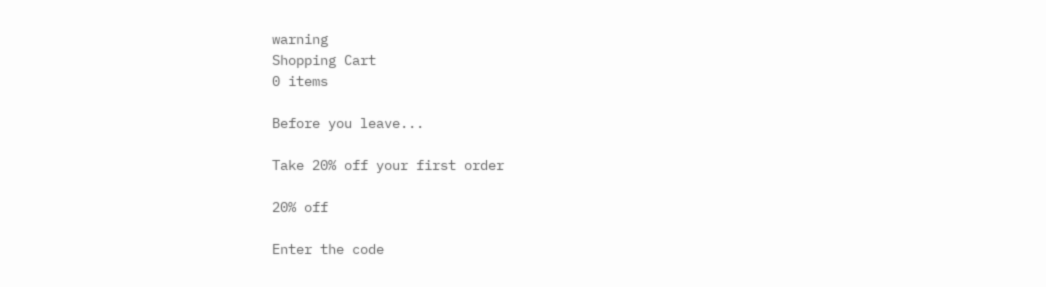warning
Shopping Cart
0 items

Before you leave...

Take 20% off your first order

20% off

Enter the code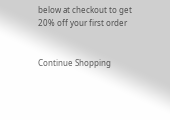below at checkout to get 20% off your first order


Continue Shopping